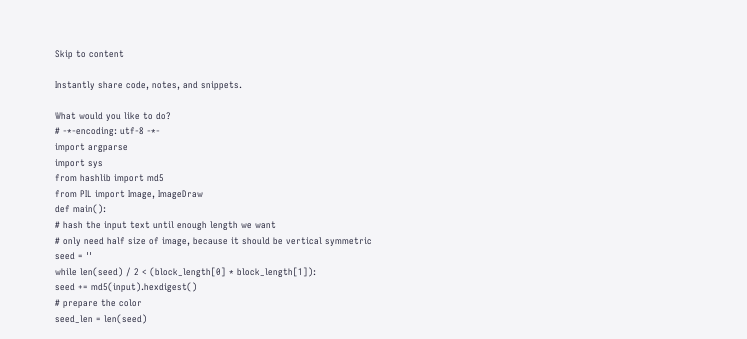Skip to content

Instantly share code, notes, and snippets.

What would you like to do?
# -*-encoding: utf-8 -*-
import argparse
import sys
from hashlib import md5
from PIL import Image, ImageDraw
def main():
# hash the input text until enough length we want
# only need half size of image, because it should be vertical symmetric
seed = ''
while len(seed) / 2 < (block_length[0] * block_length[1]):
seed += md5(input).hexdigest()
# prepare the color
seed_len = len(seed)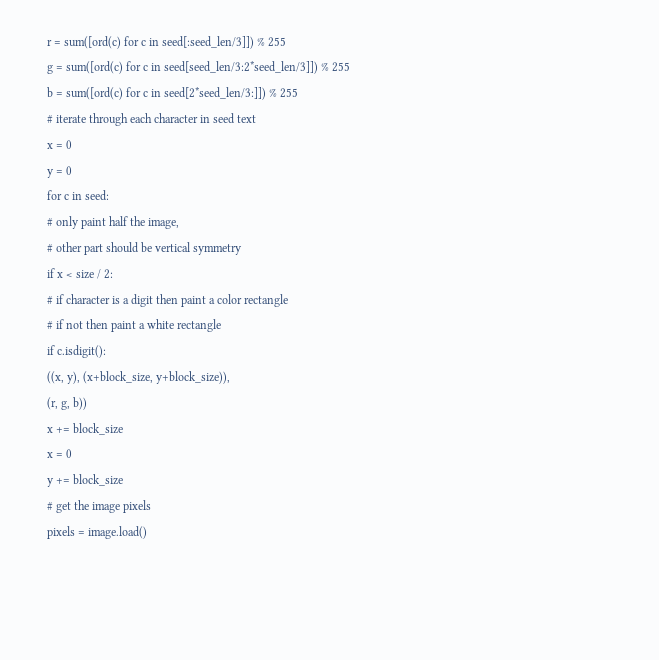r = sum([ord(c) for c in seed[:seed_len/3]]) % 255
g = sum([ord(c) for c in seed[seed_len/3:2*seed_len/3]]) % 255
b = sum([ord(c) for c in seed[2*seed_len/3:]]) % 255
# iterate through each character in seed text
x = 0
y = 0
for c in seed:
# only paint half the image,
# other part should be vertical symmetry
if x < size / 2:
# if character is a digit then paint a color rectangle
# if not then paint a white rectangle
if c.isdigit():
((x, y), (x+block_size, y+block_size)),
(r, g, b))
x += block_size
x = 0
y += block_size
# get the image pixels
pixels = image.load()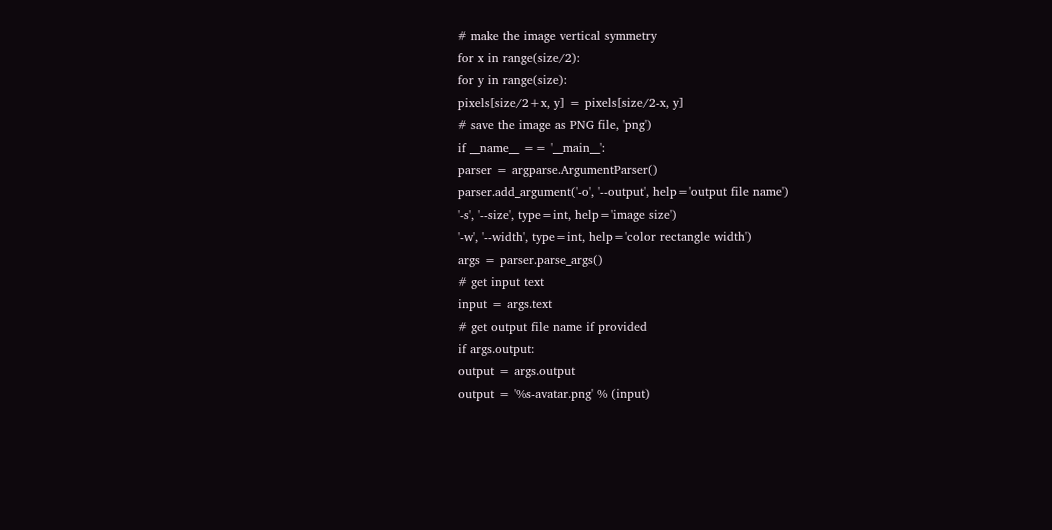# make the image vertical symmetry
for x in range(size/2):
for y in range(size):
pixels[size/2+x, y] = pixels[size/2-x, y]
# save the image as PNG file, 'png')
if __name__ == '__main__':
parser = argparse.ArgumentParser()
parser.add_argument('-o', '--output', help='output file name')
'-s', '--size', type=int, help='image size')
'-w', '--width', type=int, help='color rectangle width')
args = parser.parse_args()
# get input text
input = args.text
# get output file name if provided
if args.output:
output = args.output
output = '%s-avatar.png' % (input)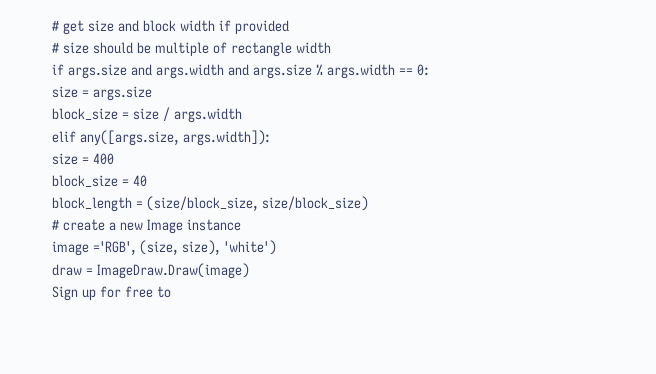# get size and block width if provided
# size should be multiple of rectangle width
if args.size and args.width and args.size % args.width == 0:
size = args.size
block_size = size / args.width
elif any([args.size, args.width]):
size = 400
block_size = 40
block_length = (size/block_size, size/block_size)
# create a new Image instance
image ='RGB', (size, size), 'white')
draw = ImageDraw.Draw(image)
Sign up for free to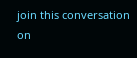join this conversation on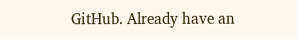GitHub. Already have an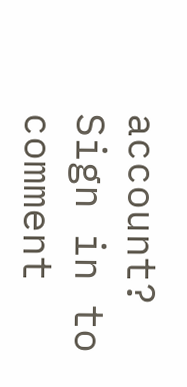account? Sign in to comment